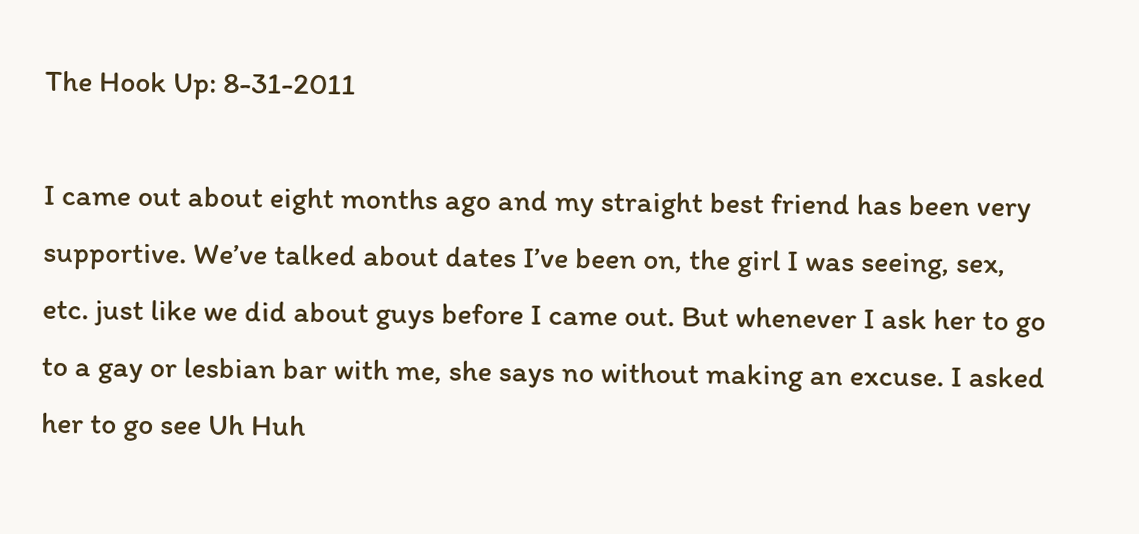The Hook Up: 8-31-2011

I came out about eight months ago and my straight best friend has been very supportive. We’ve talked about dates I’ve been on, the girl I was seeing, sex, etc. just like we did about guys before I came out. But whenever I ask her to go to a gay or lesbian bar with me, she says no without making an excuse. I asked her to go see Uh Huh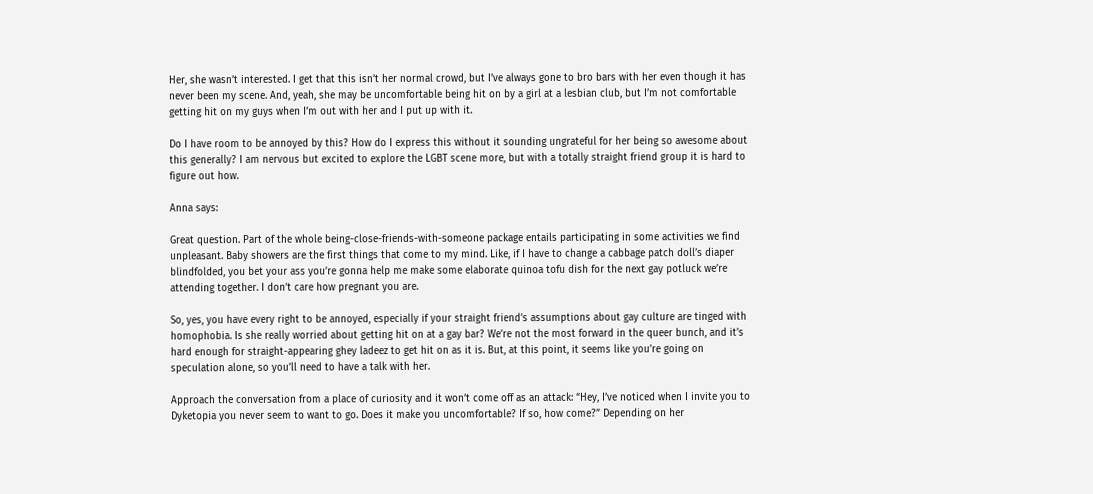Her, she wasn’t interested. I get that this isn’t her normal crowd, but I’ve always gone to bro bars with her even though it has never been my scene. And, yeah, she may be uncomfortable being hit on by a girl at a lesbian club, but I’m not comfortable getting hit on my guys when I’m out with her and I put up with it.

Do I have room to be annoyed by this? How do I express this without it sounding ungrateful for her being so awesome about this generally? I am nervous but excited to explore the LGBT scene more, but with a totally straight friend group it is hard to figure out how.

Anna says:

Great question. Part of the whole being-close-friends-with-someone package entails participating in some activities we find unpleasant. Baby showers are the first things that come to my mind. Like, if I have to change a cabbage patch doll’s diaper blindfolded, you bet your ass you’re gonna help me make some elaborate quinoa tofu dish for the next gay potluck we’re attending together. I don’t care how pregnant you are.

So, yes, you have every right to be annoyed, especially if your straight friend’s assumptions about gay culture are tinged with homophobia. Is she really worried about getting hit on at a gay bar? We’re not the most forward in the queer bunch, and it’s hard enough for straight-appearing ghey ladeez to get hit on as it is. But, at this point, it seems like you’re going on speculation alone, so you’ll need to have a talk with her.

Approach the conversation from a place of curiosity and it won’t come off as an attack: “Hey, I’ve noticed when I invite you to Dyketopia you never seem to want to go. Does it make you uncomfortable? If so, how come?” Depending on her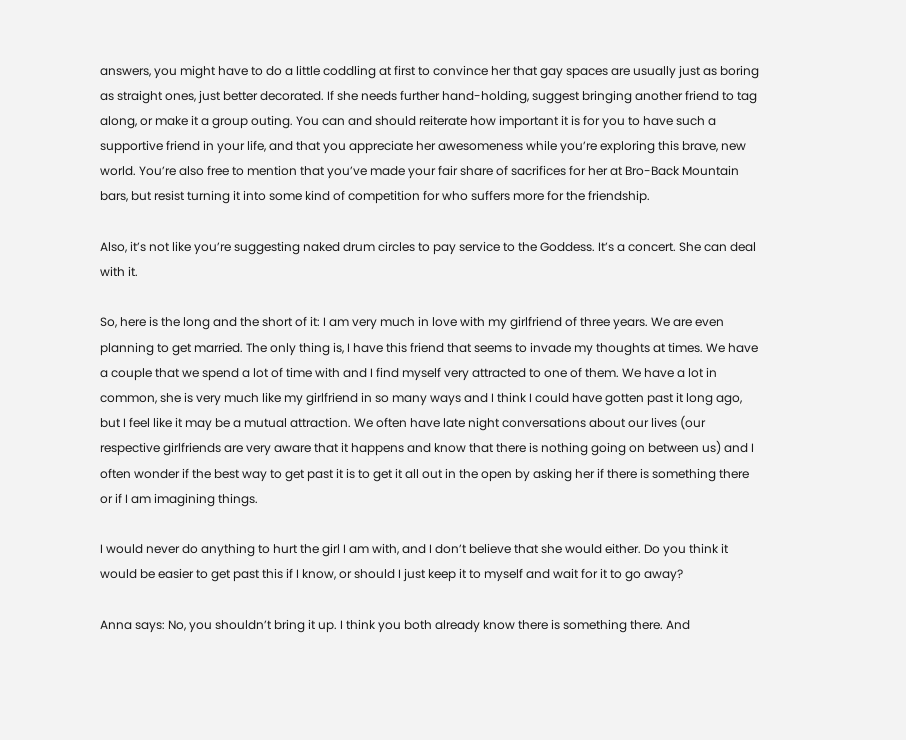answers, you might have to do a little coddling at first to convince her that gay spaces are usually just as boring as straight ones, just better decorated. If she needs further hand-holding, suggest bringing another friend to tag along, or make it a group outing. You can and should reiterate how important it is for you to have such a supportive friend in your life, and that you appreciate her awesomeness while you’re exploring this brave, new world. You’re also free to mention that you’ve made your fair share of sacrifices for her at Bro-Back Mountain bars, but resist turning it into some kind of competition for who suffers more for the friendship.

Also, it’s not like you’re suggesting naked drum circles to pay service to the Goddess. It’s a concert. She can deal with it.

So, here is the long and the short of it: I am very much in love with my girlfriend of three years. We are even planning to get married. The only thing is, I have this friend that seems to invade my thoughts at times. We have a couple that we spend a lot of time with and I find myself very attracted to one of them. We have a lot in common, she is very much like my girlfriend in so many ways and I think I could have gotten past it long ago, but I feel like it may be a mutual attraction. We often have late night conversations about our lives (our respective girlfriends are very aware that it happens and know that there is nothing going on between us) and I often wonder if the best way to get past it is to get it all out in the open by asking her if there is something there or if I am imagining things.

I would never do anything to hurt the girl I am with, and I don’t believe that she would either. Do you think it would be easier to get past this if I know, or should I just keep it to myself and wait for it to go away?

Anna says: No, you shouldn’t bring it up. I think you both already know there is something there. And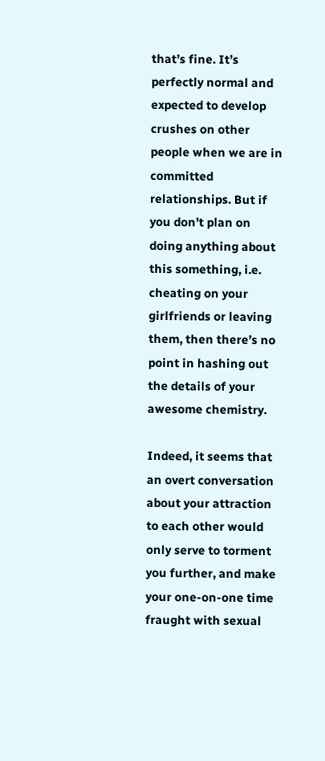that’s fine. It’s perfectly normal and expected to develop crushes on other people when we are in committed relationships. But if you don’t plan on doing anything about this something, i.e. cheating on your girlfriends or leaving them, then there’s no point in hashing out the details of your awesome chemistry.

Indeed, it seems that an overt conversation about your attraction to each other would only serve to torment you further, and make your one-on-one time fraught with sexual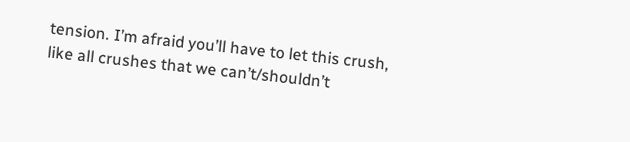tension. I’m afraid you’ll have to let this crush, like all crushes that we can’t/shouldn’t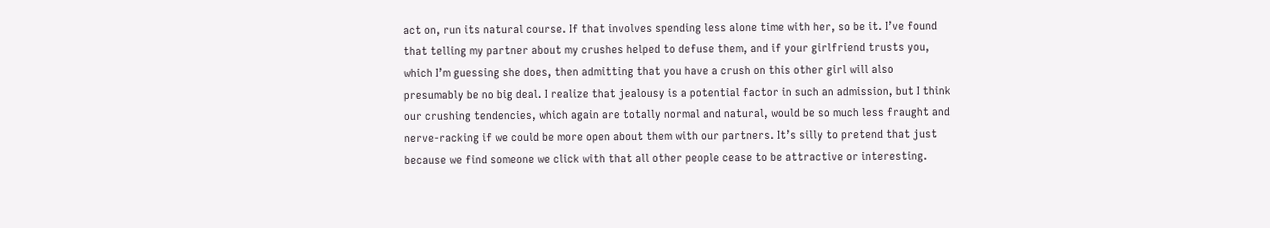act on, run its natural course. If that involves spending less alone time with her, so be it. I’ve found that telling my partner about my crushes helped to defuse them, and if your girlfriend trusts you, which I’m guessing she does, then admitting that you have a crush on this other girl will also presumably be no big deal. I realize that jealousy is a potential factor in such an admission, but I think our crushing tendencies, which again are totally normal and natural, would be so much less fraught and nerve-racking if we could be more open about them with our partners. It’s silly to pretend that just because we find someone we click with that all other people cease to be attractive or interesting.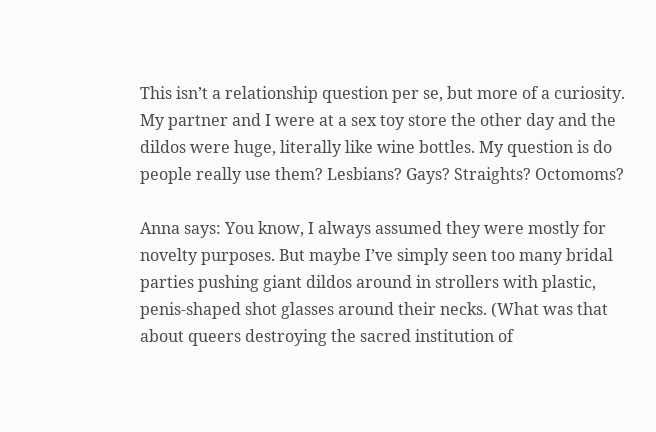This isn’t a relationship question per se, but more of a curiosity. My partner and I were at a sex toy store the other day and the dildos were huge, literally like wine bottles. My question is do people really use them? Lesbians? Gays? Straights? Octomoms?

Anna says: You know, I always assumed they were mostly for novelty purposes. But maybe I’ve simply seen too many bridal parties pushing giant dildos around in strollers with plastic, penis-shaped shot glasses around their necks. (What was that about queers destroying the sacred institution of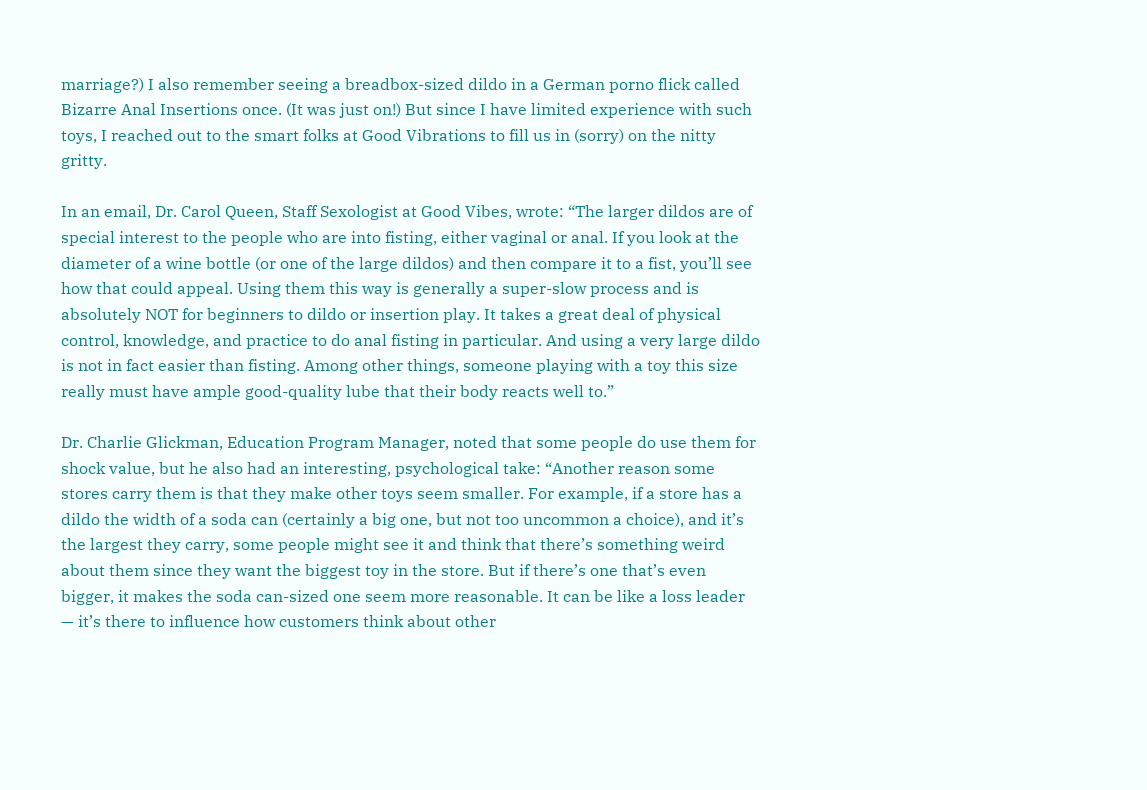marriage?) I also remember seeing a breadbox-sized dildo in a German porno flick called Bizarre Anal Insertions once. (It was just on!) But since I have limited experience with such toys, I reached out to the smart folks at Good Vibrations to fill us in (sorry) on the nitty gritty.

In an email, Dr. Carol Queen, Staff Sexologist at Good Vibes, wrote: “The larger dildos are of special interest to the people who are into fisting, either vaginal or anal. If you look at the diameter of a wine bottle (or one of the large dildos) and then compare it to a fist, you’ll see how that could appeal. Using them this way is generally a super-slow process and is absolutely NOT for beginners to dildo or insertion play. It takes a great deal of physical control, knowledge, and practice to do anal fisting in particular. And using a very large dildo is not in fact easier than fisting. Among other things, someone playing with a toy this size really must have ample good-quality lube that their body reacts well to.”

Dr. Charlie Glickman, Education Program Manager, noted that some people do use them for shock value, but he also had an interesting, psychological take: “Another reason some stores carry them is that they make other toys seem smaller. For example, if a store has a dildo the width of a soda can (certainly a big one, but not too uncommon a choice), and it’s the largest they carry, some people might see it and think that there’s something weird about them since they want the biggest toy in the store. But if there’s one that’s even bigger, it makes the soda can-sized one seem more reasonable. It can be like a loss leader — it’s there to influence how customers think about other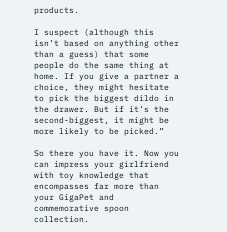products.

I suspect (although this isn’t based on anything other than a guess) that some people do the same thing at home. If you give a partner a choice, they might hesitate to pick the biggest dildo in the drawer. But if it’s the second-biggest, it might be more likely to be picked.”

So there you have it. Now you can impress your girlfriend with toy knowledge that encompasses far more than your GigaPet and commemorative spoon collection.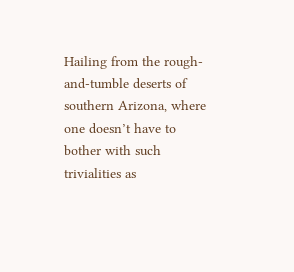Hailing from the rough-and-tumble deserts of southern Arizona, where one doesn’t have to bother with such trivialities as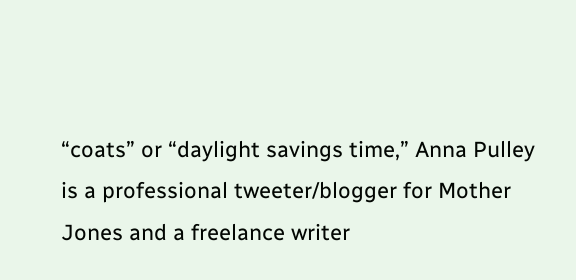“coats” or “daylight savings time,” Anna Pulley is a professional tweeter/blogger for Mother Jones and a freelance writer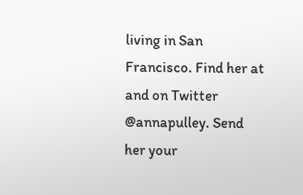living in San Francisco. Find her at and on Twitter @annapulley. Send her your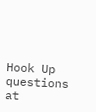Hook Up questions at